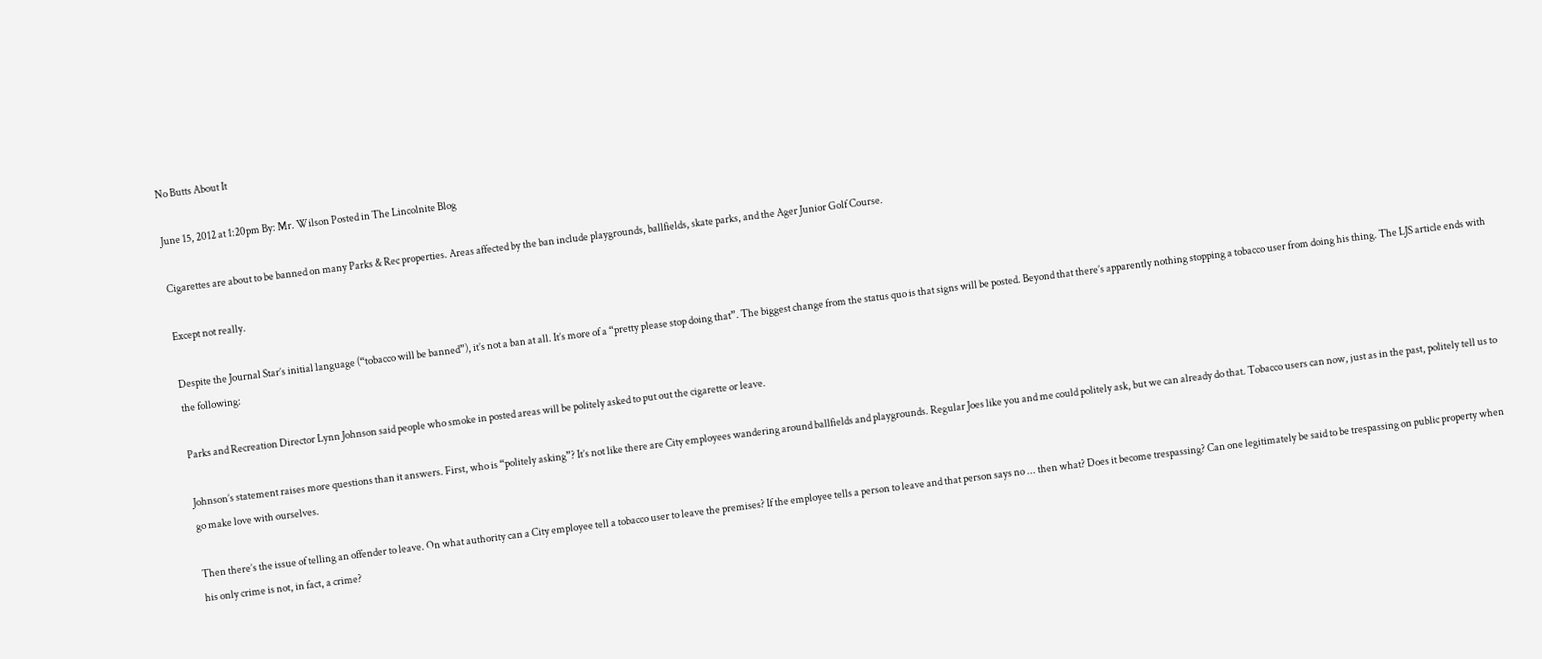No Butts About It

June 15, 2012 at 1:20pm By: Mr. Wilson Posted in The Lincolnite Blog

Cigarettes are about to be banned on many Parks & Rec properties. Areas affected by the ban include playgrounds, ballfields, skate parks, and the Ager Junior Golf Course.

Except not really.

Despite the Journal Star’s initial language (“tobacco will be banned”), it’s not a ban at all. It’s more of a “pretty please stop doing that”. The biggest change from the status quo is that signs will be posted. Beyond that there’s apparently nothing stopping a tobacco user from doing his thing. The LJS article ends with the following:

Parks and Recreation Director Lynn Johnson said people who smoke in posted areas will be politely asked to put out the cigarette or leave.

Johnson’s statement raises more questions than it answers. First, who is “politely asking”? It’s not like there are City employees wandering around ballfields and playgrounds. Regular Joes like you and me could politely ask, but we can already do that. Tobacco users can now, just as in the past, politely tell us to go make love with ourselves.

Then there’s the issue of telling an offender to leave. On what authority can a City employee tell a tobacco user to leave the premises? If the employee tells a person to leave and that person says no ... then what? Does it become trespassing? Can one legitimately be said to be trespassing on public property when his only crime is not, in fact, a crime?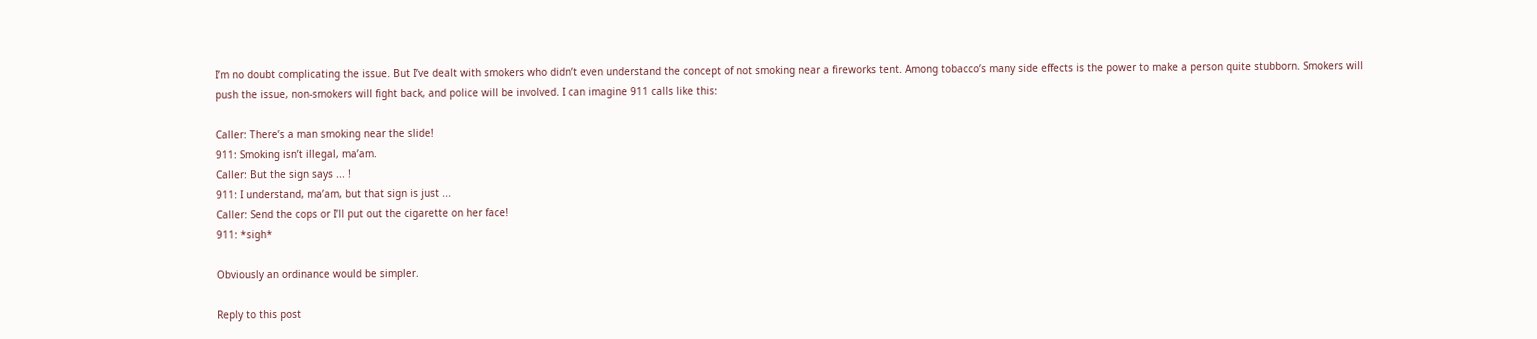I’m no doubt complicating the issue. But I’ve dealt with smokers who didn’t even understand the concept of not smoking near a fireworks tent. Among tobacco’s many side effects is the power to make a person quite stubborn. Smokers will push the issue, non-smokers will fight back, and police will be involved. I can imagine 911 calls like this:

Caller: There’s a man smoking near the slide!
911: Smoking isn’t illegal, ma’am.
Caller: But the sign says ... !
911: I understand, ma’am, but that sign is just ...
Caller: Send the cops or I’ll put out the cigarette on her face!
911: *sigh*

Obviously an ordinance would be simpler.

Reply to this post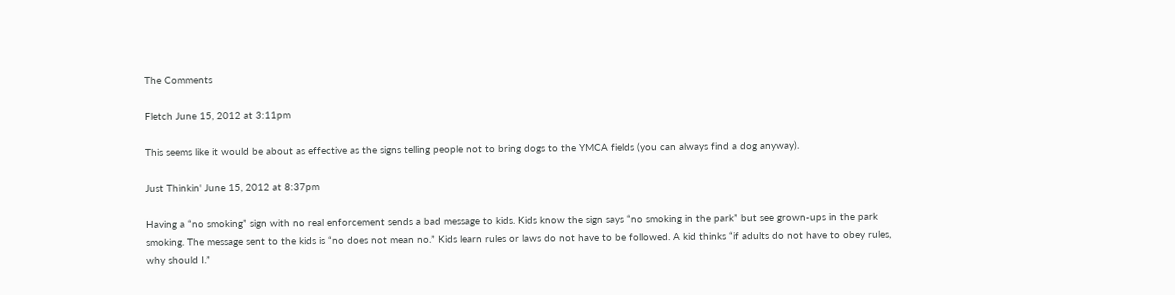The Comments

Fletch June 15, 2012 at 3:11pm

This seems like it would be about as effective as the signs telling people not to bring dogs to the YMCA fields (you can always find a dog anyway).

Just Thinkin' June 15, 2012 at 8:37pm

Having a “no smoking” sign with no real enforcement sends a bad message to kids. Kids know the sign says “no smoking in the park” but see grown-ups in the park smoking. The message sent to the kids is “no does not mean no.” Kids learn rules or laws do not have to be followed. A kid thinks “if adults do not have to obey rules, why should I.”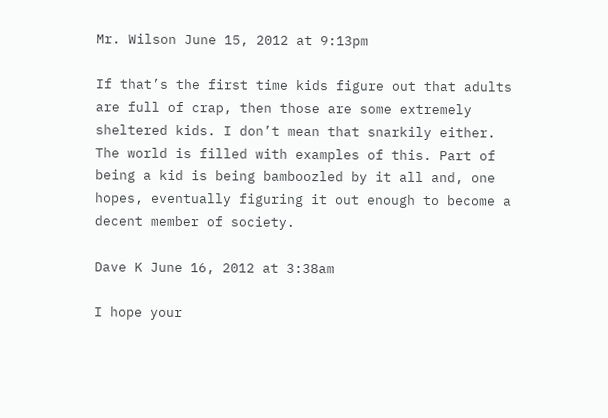Mr. Wilson June 15, 2012 at 9:13pm

If that’s the first time kids figure out that adults are full of crap, then those are some extremely sheltered kids. I don’t mean that snarkily either. The world is filled with examples of this. Part of being a kid is being bamboozled by it all and, one hopes, eventually figuring it out enough to become a decent member of society.

Dave K June 16, 2012 at 3:38am

I hope your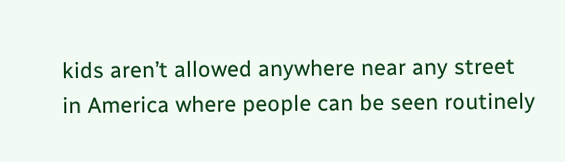kids aren’t allowed anywhere near any street in America where people can be seen routinely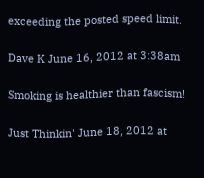exceeding the posted speed limit.

Dave K June 16, 2012 at 3:38am

Smoking is healthier than fascism!

Just Thinkin' June 18, 2012 at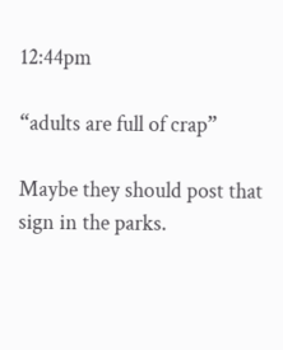12:44pm

“adults are full of crap”

Maybe they should post that sign in the parks.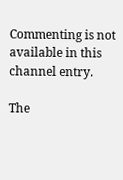Commenting is not available in this channel entry.

The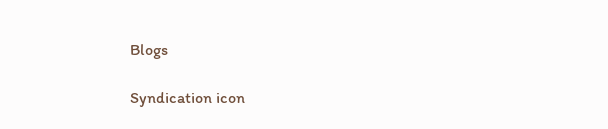Blogs

Syndication icon